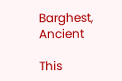Barghest, Ancient

This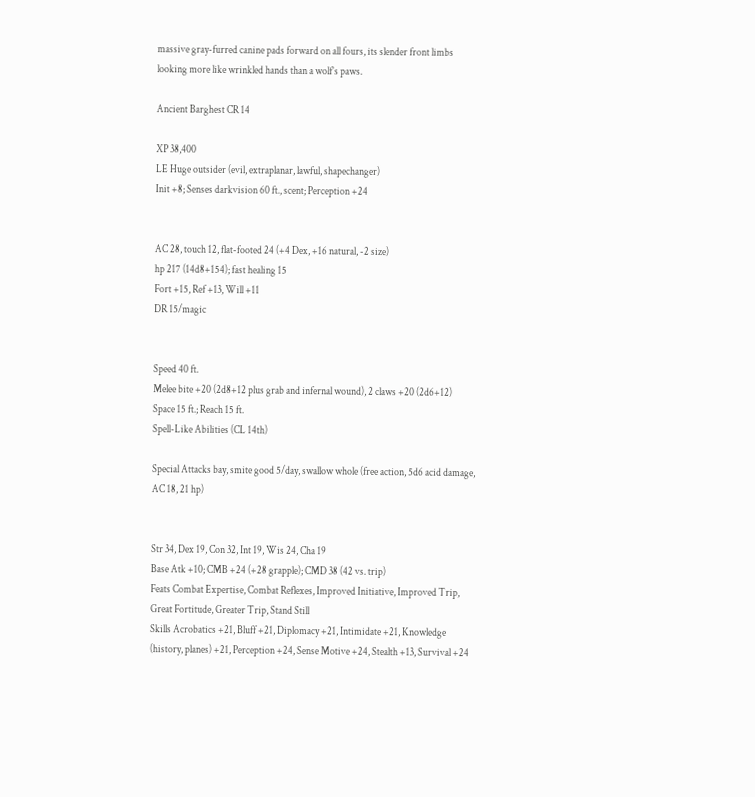massive gray-furred canine pads forward on all fours, its slender front limbs looking more like wrinkled hands than a wolf’s paws.

Ancient Barghest CR 14

XP 38,400
LE Huge outsider (evil, extraplanar, lawful, shapechanger)
Init +8; Senses darkvision 60 ft., scent; Perception +24


AC 28, touch 12, flat-footed 24 (+4 Dex, +16 natural, -2 size)
hp 217 (14d8+154); fast healing 15
Fort +15, Ref +13, Will +11
DR 15/magic


Speed 40 ft.
Melee bite +20 (2d8+12 plus grab and infernal wound), 2 claws +20 (2d6+12)
Space 15 ft.; Reach 15 ft.
Spell-Like Abilities (CL 14th)

Special Attacks bay, smite good 5/day, swallow whole (free action, 5d6 acid damage, AC 18, 21 hp)


Str 34, Dex 19, Con 32, Int 19, Wis 24, Cha 19
Base Atk +10; CMB +24 (+28 grapple); CMD 38 (42 vs. trip)
Feats Combat Expertise, Combat Reflexes, Improved Initiative, Improved Trip, Great Fortitude, Greater Trip, Stand Still
Skills Acrobatics +21, Bluff +21, Diplomacy +21, Intimidate +21, Knowledge (history, planes) +21, Perception +24, Sense Motive +24, Stealth +13, Survival +24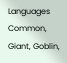Languages Common, Giant, Goblin,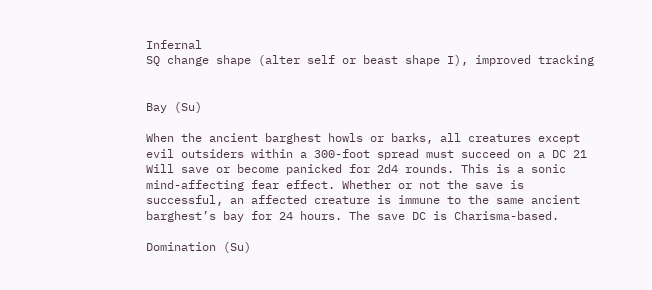Infernal
SQ change shape (alter self or beast shape I), improved tracking


Bay (Su)

When the ancient barghest howls or barks, all creatures except evil outsiders within a 300-foot spread must succeed on a DC 21 Will save or become panicked for 2d4 rounds. This is a sonic mind-affecting fear effect. Whether or not the save is successful, an affected creature is immune to the same ancient barghest’s bay for 24 hours. The save DC is Charisma-based.

Domination (Su)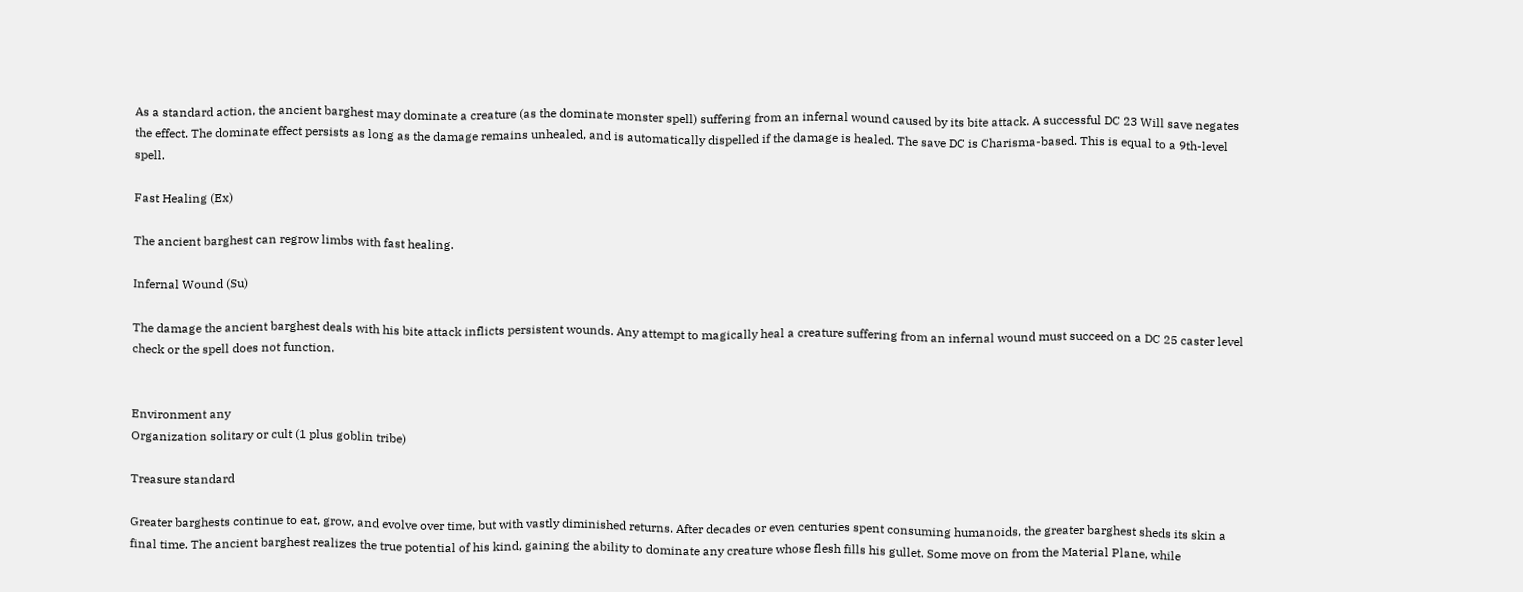As a standard action, the ancient barghest may dominate a creature (as the dominate monster spell) suffering from an infernal wound caused by its bite attack. A successful DC 23 Will save negates the effect. The dominate effect persists as long as the damage remains unhealed, and is automatically dispelled if the damage is healed. The save DC is Charisma-based. This is equal to a 9th-level spell.

Fast Healing (Ex)

The ancient barghest can regrow limbs with fast healing.

Infernal Wound (Su)

The damage the ancient barghest deals with his bite attack inflicts persistent wounds. Any attempt to magically heal a creature suffering from an infernal wound must succeed on a DC 25 caster level check or the spell does not function.


Environment any
Organization solitary or cult (1 plus goblin tribe)

Treasure standard

Greater barghests continue to eat, grow, and evolve over time, but with vastly diminished returns. After decades or even centuries spent consuming humanoids, the greater barghest sheds its skin a final time. The ancient barghest realizes the true potential of his kind, gaining the ability to dominate any creature whose flesh fills his gullet. Some move on from the Material Plane, while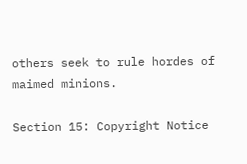others seek to rule hordes of maimed minions.

Section 15: Copyright Notice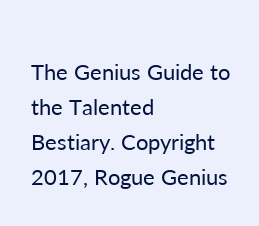The Genius Guide to the Talented Bestiary. Copyright 2017, Rogue Genius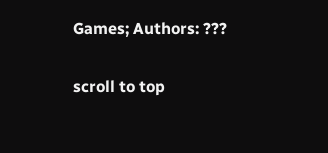Games; Authors: ???

scroll to top